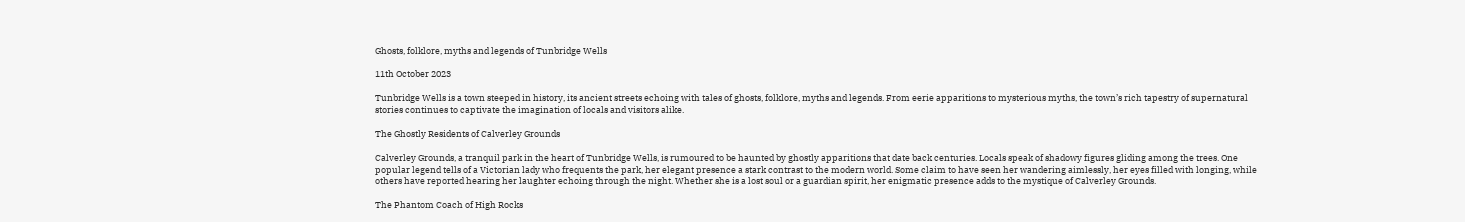Ghosts, folklore, myths and legends of Tunbridge Wells

11th October 2023

Tunbridge Wells is a town steeped in history, its ancient streets echoing with tales of ghosts, folklore, myths and legends. From eerie apparitions to mysterious myths, the town’s rich tapestry of supernatural stories continues to captivate the imagination of locals and visitors alike.

The Ghostly Residents of Calverley Grounds

Calverley Grounds, a tranquil park in the heart of Tunbridge Wells, is rumoured to be haunted by ghostly apparitions that date back centuries. Locals speak of shadowy figures gliding among the trees. One popular legend tells of a Victorian lady who frequents the park, her elegant presence a stark contrast to the modern world. Some claim to have seen her wandering aimlessly, her eyes filled with longing, while others have reported hearing her laughter echoing through the night. Whether she is a lost soul or a guardian spirit, her enigmatic presence adds to the mystique of Calverley Grounds.

The Phantom Coach of High Rocks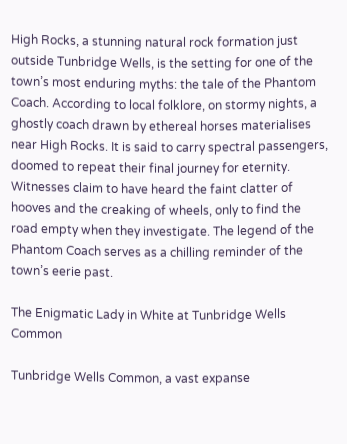High Rocks, a stunning natural rock formation just outside Tunbridge Wells, is the setting for one of the town’s most enduring myths: the tale of the Phantom Coach. According to local folklore, on stormy nights, a ghostly coach drawn by ethereal horses materialises near High Rocks. It is said to carry spectral passengers, doomed to repeat their final journey for eternity. Witnesses claim to have heard the faint clatter of hooves and the creaking of wheels, only to find the road empty when they investigate. The legend of the Phantom Coach serves as a chilling reminder of the town’s eerie past.

The Enigmatic Lady in White at Tunbridge Wells Common

Tunbridge Wells Common, a vast expanse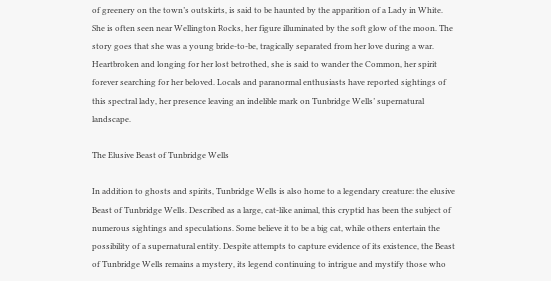of greenery on the town’s outskirts, is said to be haunted by the apparition of a Lady in White. She is often seen near Wellington Rocks, her figure illuminated by the soft glow of the moon. The story goes that she was a young bride-to-be, tragically separated from her love during a war. Heartbroken and longing for her lost betrothed, she is said to wander the Common, her spirit forever searching for her beloved. Locals and paranormal enthusiasts have reported sightings of this spectral lady, her presence leaving an indelible mark on Tunbridge Wells’ supernatural landscape.

The Elusive Beast of Tunbridge Wells

In addition to ghosts and spirits, Tunbridge Wells is also home to a legendary creature: the elusive Beast of Tunbridge Wells. Described as a large, cat-like animal, this cryptid has been the subject of numerous sightings and speculations. Some believe it to be a big cat, while others entertain the possibility of a supernatural entity. Despite attempts to capture evidence of its existence, the Beast of Tunbridge Wells remains a mystery, its legend continuing to intrigue and mystify those who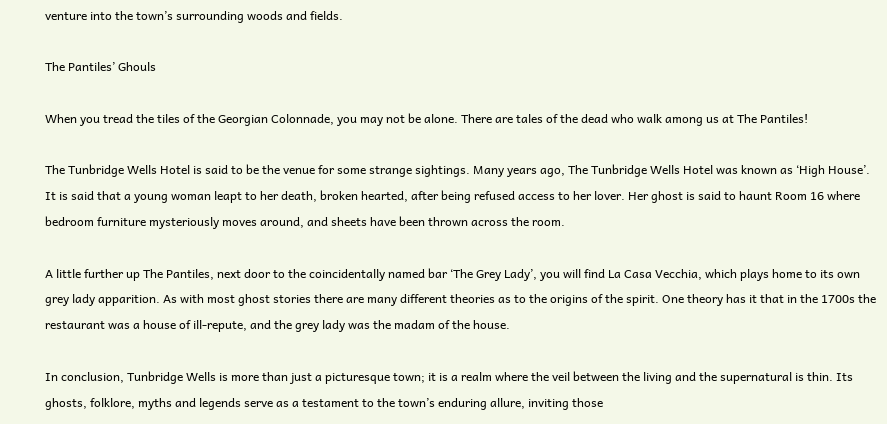venture into the town’s surrounding woods and fields.

The Pantiles’ Ghouls

When you tread the tiles of the Georgian Colonnade, you may not be alone. There are tales of the dead who walk among us at The Pantiles!

The Tunbridge Wells Hotel is said to be the venue for some strange sightings. Many years ago, The Tunbridge Wells Hotel was known as ‘High House’. It is said that a young woman leapt to her death, broken hearted, after being refused access to her lover. Her ghost is said to haunt Room 16 where bedroom furniture mysteriously moves around, and sheets have been thrown across the room.

A little further up The Pantiles, next door to the coincidentally named bar ‘The Grey Lady’, you will find La Casa Vecchia, which plays home to its own grey lady apparition. As with most ghost stories there are many different theories as to the origins of the spirit. One theory has it that in the 1700s the restaurant was a house of ill-repute, and the grey lady was the madam of the house.

In conclusion, Tunbridge Wells is more than just a picturesque town; it is a realm where the veil between the living and the supernatural is thin. Its ghosts, folklore, myths and legends serve as a testament to the town’s enduring allure, inviting those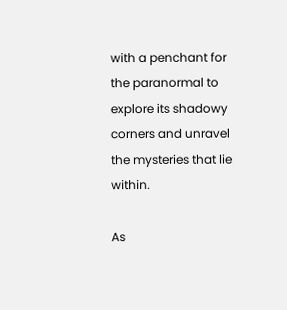with a penchant for the paranormal to explore its shadowy corners and unravel the mysteries that lie within.

As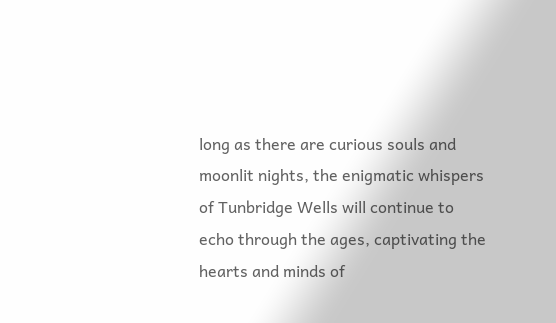long as there are curious souls and moonlit nights, the enigmatic whispers of Tunbridge Wells will continue to echo through the ages, captivating the hearts and minds of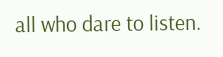all who dare to listen.